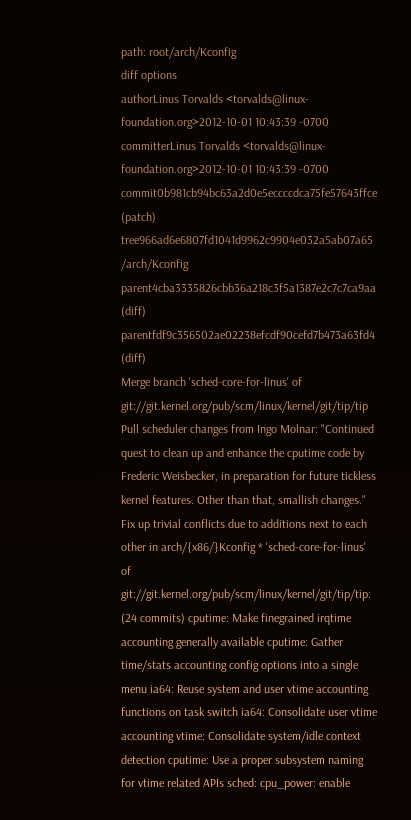path: root/arch/Kconfig
diff options
authorLinus Torvalds <torvalds@linux-foundation.org>2012-10-01 10:43:39 -0700
committerLinus Torvalds <torvalds@linux-foundation.org>2012-10-01 10:43:39 -0700
commit0b981cb94bc63a2d0e5eccccdca75fe57643ffce (patch)
tree966ad6e6807fd1041d9962c9904e032a5ab07a65 /arch/Kconfig
parent4cba3335826cbb36a218c3f5a1387e2c7c7ca9aa (diff)
parentfdf9c356502ae02238efcdf90cefd7b473a63fd4 (diff)
Merge branch 'sched-core-for-linus' of git://git.kernel.org/pub/scm/linux/kernel/git/tip/tip
Pull scheduler changes from Ingo Molnar: "Continued quest to clean up and enhance the cputime code by Frederic Weisbecker, in preparation for future tickless kernel features. Other than that, smallish changes." Fix up trivial conflicts due to additions next to each other in arch/{x86/}Kconfig * 'sched-core-for-linus' of git://git.kernel.org/pub/scm/linux/kernel/git/tip/tip: (24 commits) cputime: Make finegrained irqtime accounting generally available cputime: Gather time/stats accounting config options into a single menu ia64: Reuse system and user vtime accounting functions on task switch ia64: Consolidate user vtime accounting vtime: Consolidate system/idle context detection cputime: Use a proper subsystem naming for vtime related APIs sched: cpu_power: enable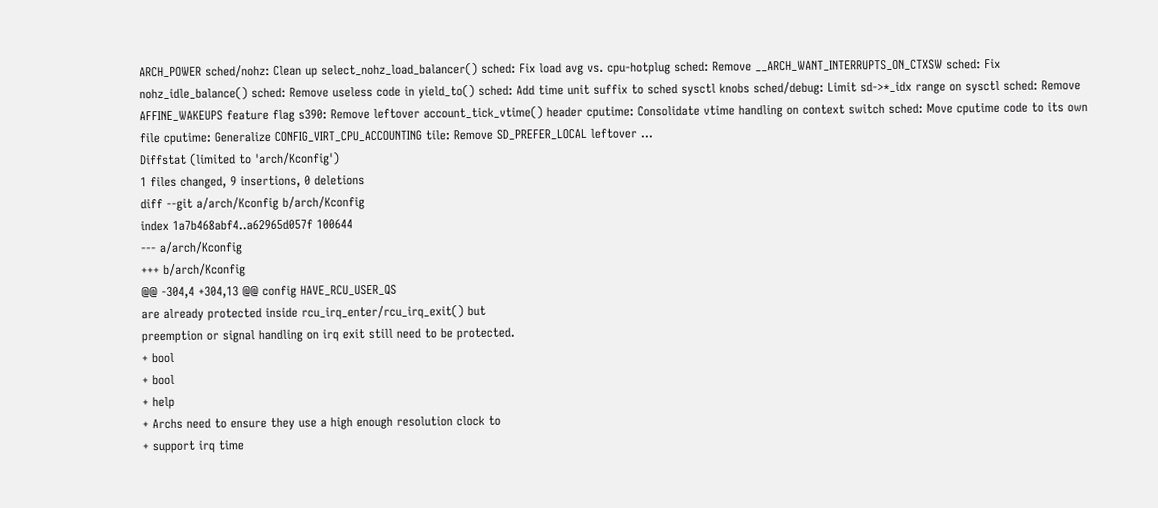ARCH_POWER sched/nohz: Clean up select_nohz_load_balancer() sched: Fix load avg vs. cpu-hotplug sched: Remove __ARCH_WANT_INTERRUPTS_ON_CTXSW sched: Fix nohz_idle_balance() sched: Remove useless code in yield_to() sched: Add time unit suffix to sched sysctl knobs sched/debug: Limit sd->*_idx range on sysctl sched: Remove AFFINE_WAKEUPS feature flag s390: Remove leftover account_tick_vtime() header cputime: Consolidate vtime handling on context switch sched: Move cputime code to its own file cputime: Generalize CONFIG_VIRT_CPU_ACCOUNTING tile: Remove SD_PREFER_LOCAL leftover ...
Diffstat (limited to 'arch/Kconfig')
1 files changed, 9 insertions, 0 deletions
diff --git a/arch/Kconfig b/arch/Kconfig
index 1a7b468abf4..a62965d057f 100644
--- a/arch/Kconfig
+++ b/arch/Kconfig
@@ -304,4 +304,13 @@ config HAVE_RCU_USER_QS
are already protected inside rcu_irq_enter/rcu_irq_exit() but
preemption or signal handling on irq exit still need to be protected.
+ bool
+ bool
+ help
+ Archs need to ensure they use a high enough resolution clock to
+ support irq time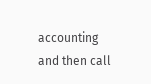accounting and then call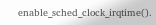enable_sched_clock_irqtime().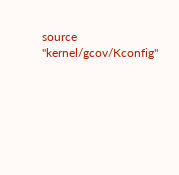source "kernel/gcov/Kconfig"